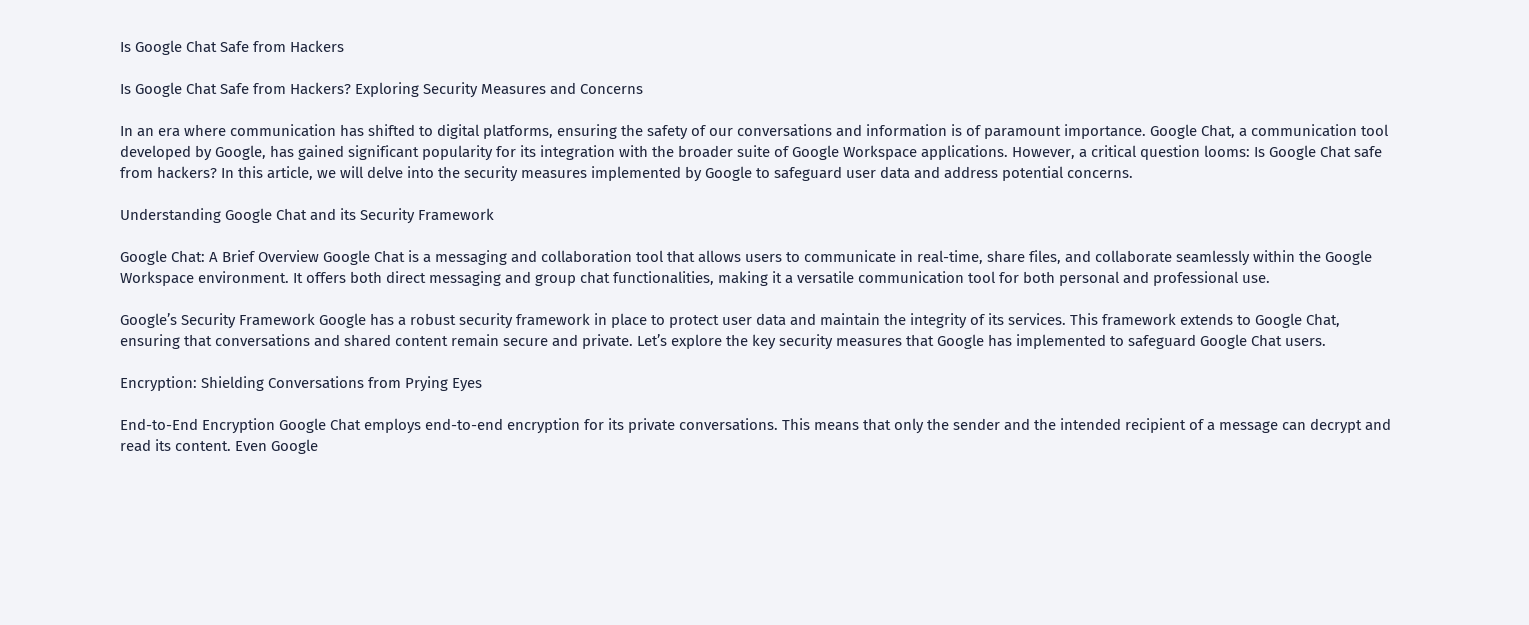Is Google Chat Safe from Hackers

Is Google Chat Safe from Hackers? Exploring Security Measures and Concerns

In an era where communication has shifted to digital platforms, ensuring the safety of our conversations and information is of paramount importance. Google Chat, a communication tool developed by Google, has gained significant popularity for its integration with the broader suite of Google Workspace applications. However, a critical question looms: Is Google Chat safe from hackers? In this article, we will delve into the security measures implemented by Google to safeguard user data and address potential concerns.

Understanding Google Chat and its Security Framework

Google Chat: A Brief Overview Google Chat is a messaging and collaboration tool that allows users to communicate in real-time, share files, and collaborate seamlessly within the Google Workspace environment. It offers both direct messaging and group chat functionalities, making it a versatile communication tool for both personal and professional use.

Google’s Security Framework Google has a robust security framework in place to protect user data and maintain the integrity of its services. This framework extends to Google Chat, ensuring that conversations and shared content remain secure and private. Let’s explore the key security measures that Google has implemented to safeguard Google Chat users.

Encryption: Shielding Conversations from Prying Eyes

End-to-End Encryption Google Chat employs end-to-end encryption for its private conversations. This means that only the sender and the intended recipient of a message can decrypt and read its content. Even Google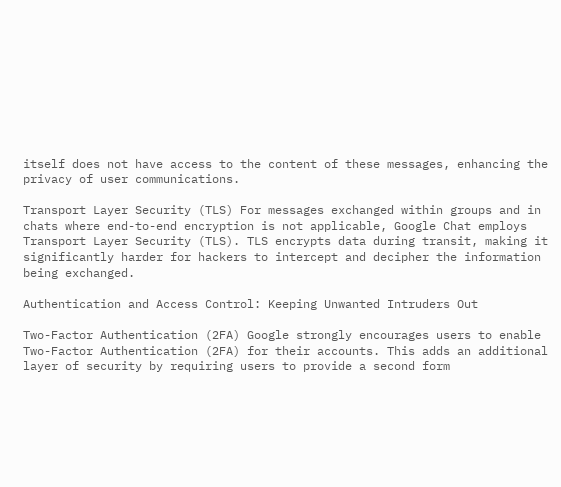itself does not have access to the content of these messages, enhancing the privacy of user communications.

Transport Layer Security (TLS) For messages exchanged within groups and in chats where end-to-end encryption is not applicable, Google Chat employs Transport Layer Security (TLS). TLS encrypts data during transit, making it significantly harder for hackers to intercept and decipher the information being exchanged.

Authentication and Access Control: Keeping Unwanted Intruders Out

Two-Factor Authentication (2FA) Google strongly encourages users to enable Two-Factor Authentication (2FA) for their accounts. This adds an additional layer of security by requiring users to provide a second form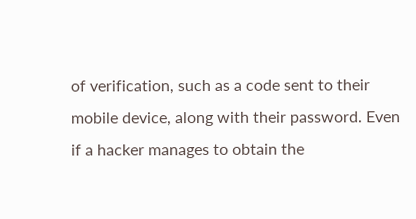of verification, such as a code sent to their mobile device, along with their password. Even if a hacker manages to obtain the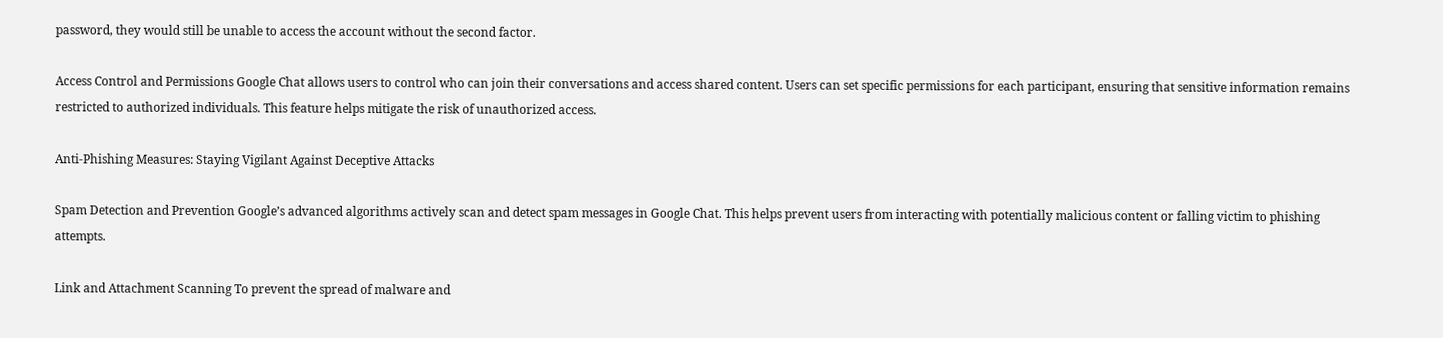password, they would still be unable to access the account without the second factor.

Access Control and Permissions Google Chat allows users to control who can join their conversations and access shared content. Users can set specific permissions for each participant, ensuring that sensitive information remains restricted to authorized individuals. This feature helps mitigate the risk of unauthorized access.

Anti-Phishing Measures: Staying Vigilant Against Deceptive Attacks

Spam Detection and Prevention Google’s advanced algorithms actively scan and detect spam messages in Google Chat. This helps prevent users from interacting with potentially malicious content or falling victim to phishing attempts.

Link and Attachment Scanning To prevent the spread of malware and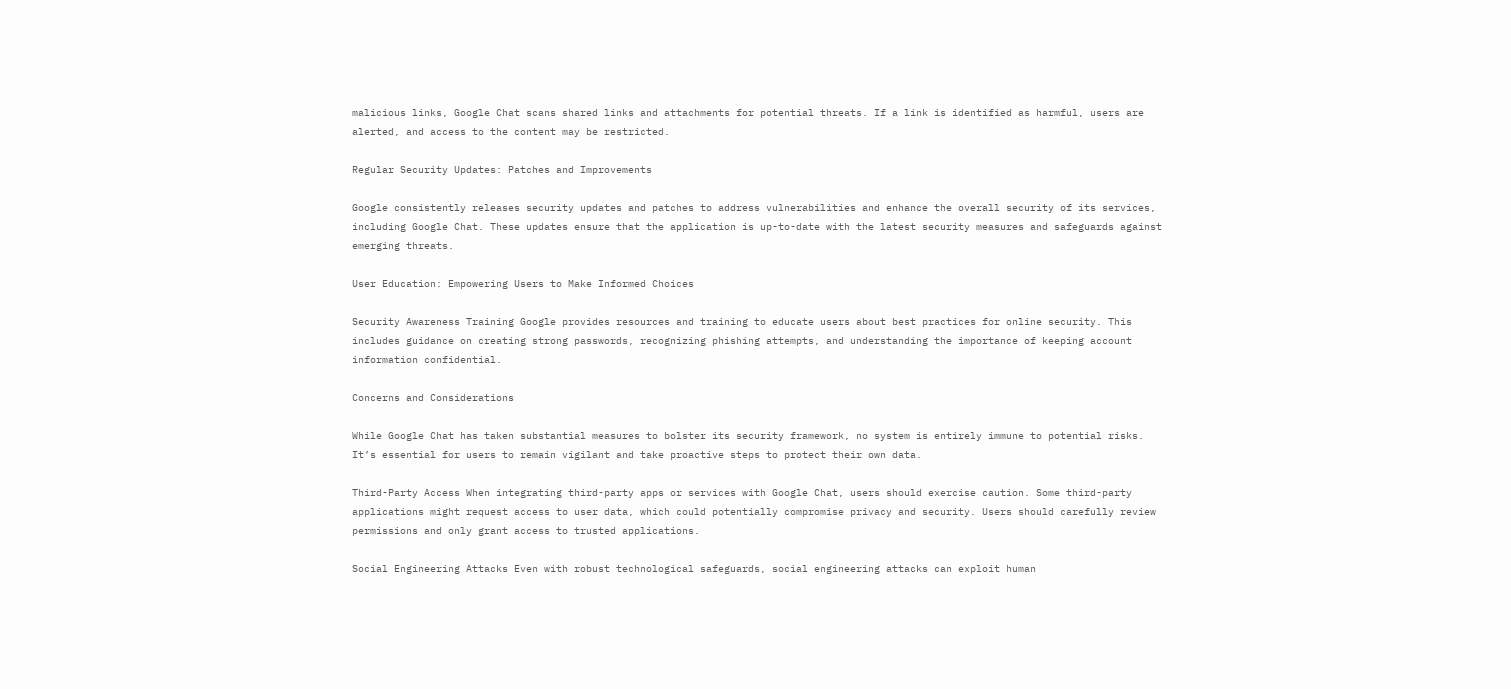malicious links, Google Chat scans shared links and attachments for potential threats. If a link is identified as harmful, users are alerted, and access to the content may be restricted.

Regular Security Updates: Patches and Improvements

Google consistently releases security updates and patches to address vulnerabilities and enhance the overall security of its services, including Google Chat. These updates ensure that the application is up-to-date with the latest security measures and safeguards against emerging threats.

User Education: Empowering Users to Make Informed Choices

Security Awareness Training Google provides resources and training to educate users about best practices for online security. This includes guidance on creating strong passwords, recognizing phishing attempts, and understanding the importance of keeping account information confidential.

Concerns and Considerations

While Google Chat has taken substantial measures to bolster its security framework, no system is entirely immune to potential risks. It’s essential for users to remain vigilant and take proactive steps to protect their own data.

Third-Party Access When integrating third-party apps or services with Google Chat, users should exercise caution. Some third-party applications might request access to user data, which could potentially compromise privacy and security. Users should carefully review permissions and only grant access to trusted applications.

Social Engineering Attacks Even with robust technological safeguards, social engineering attacks can exploit human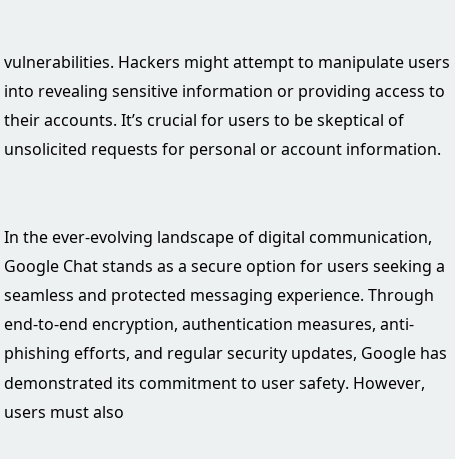vulnerabilities. Hackers might attempt to manipulate users into revealing sensitive information or providing access to their accounts. It’s crucial for users to be skeptical of unsolicited requests for personal or account information.


In the ever-evolving landscape of digital communication, Google Chat stands as a secure option for users seeking a seamless and protected messaging experience. Through end-to-end encryption, authentication measures, anti-phishing efforts, and regular security updates, Google has demonstrated its commitment to user safety. However, users must also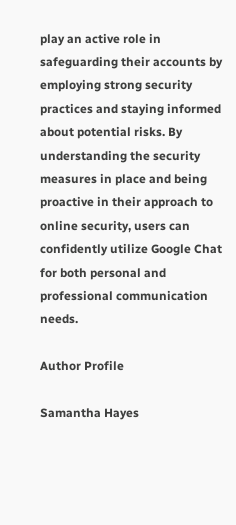play an active role in safeguarding their accounts by employing strong security practices and staying informed about potential risks. By understanding the security measures in place and being proactive in their approach to online security, users can confidently utilize Google Chat for both personal and professional communication needs.

Author Profile

Samantha Hayes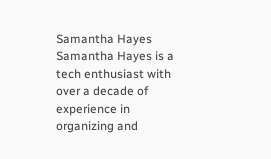Samantha Hayes
Samantha Hayes is a tech enthusiast with over a decade of experience in organizing and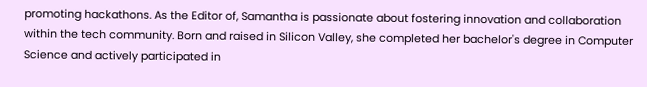promoting hackathons. As the Editor of, Samantha is passionate about fostering innovation and collaboration within the tech community. Born and raised in Silicon Valley, she completed her bachelor's degree in Computer Science and actively participated in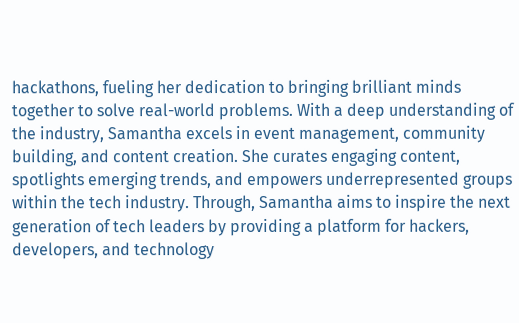hackathons, fueling her dedication to bringing brilliant minds together to solve real-world problems. With a deep understanding of the industry, Samantha excels in event management, community building, and content creation. She curates engaging content, spotlights emerging trends, and empowers underrepresented groups within the tech industry. Through, Samantha aims to inspire the next generation of tech leaders by providing a platform for hackers, developers, and technology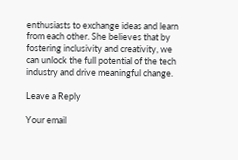enthusiasts to exchange ideas and learn from each other. She believes that by fostering inclusivity and creativity, we can unlock the full potential of the tech industry and drive meaningful change.

Leave a Reply

Your email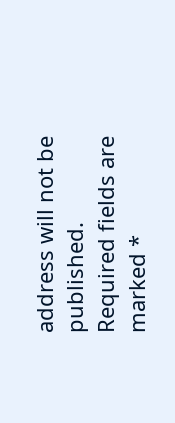address will not be published. Required fields are marked *